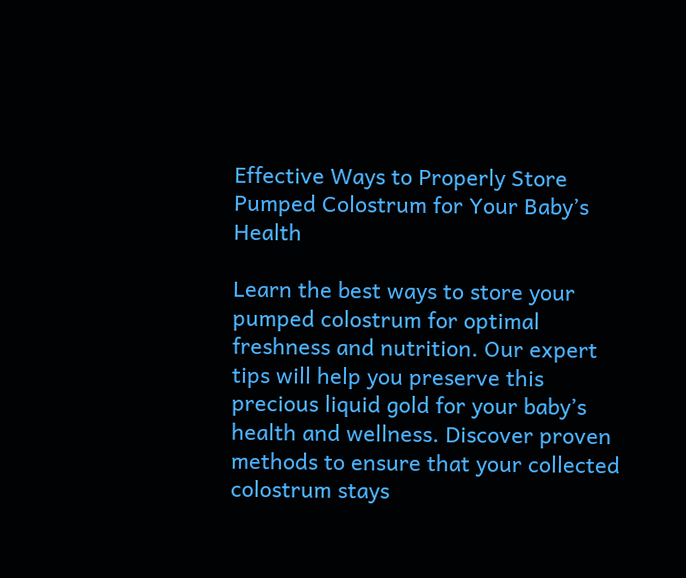Effective Ways to Properly Store Pumped Colostrum for Your Baby’s Health

Learn the best ways to store your pumped colostrum for optimal freshness and nutrition. Our expert tips will help you preserve this precious liquid gold for your baby’s health and wellness. Discover proven methods to ensure that your collected colostrum stays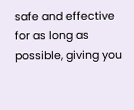safe and effective for as long as possible, giving you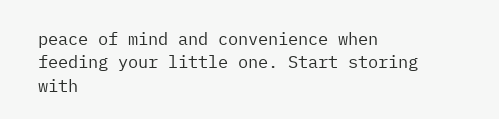peace of mind and convenience when feeding your little one. Start storing with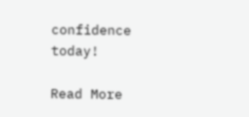confidence today!

Read More